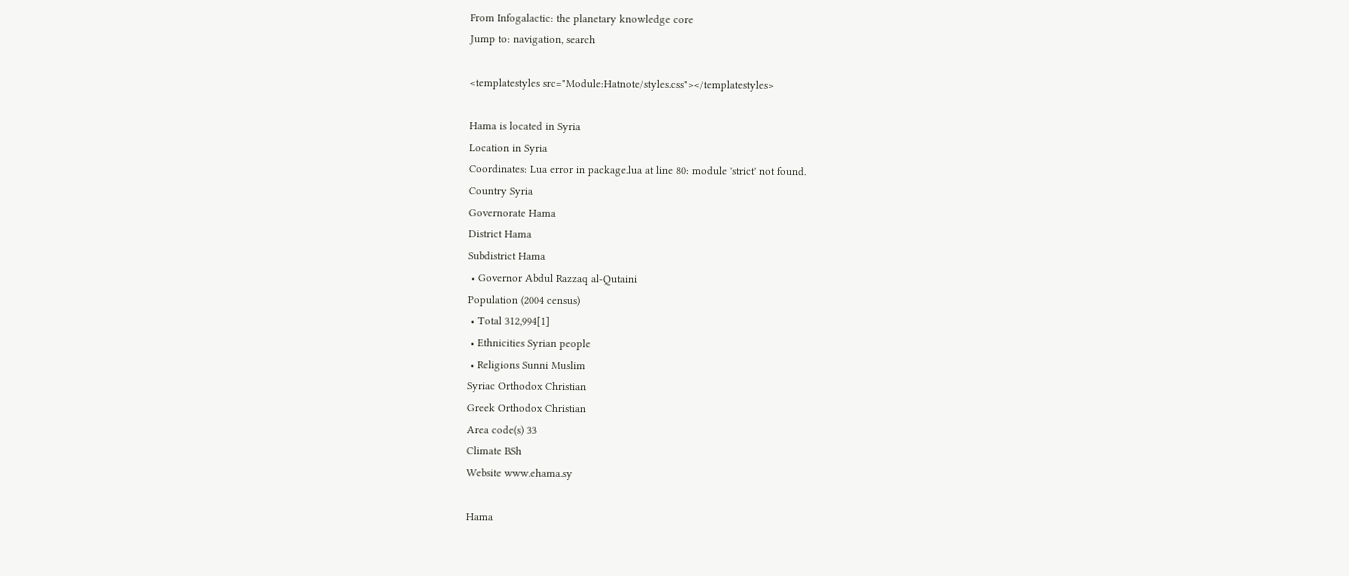From Infogalactic: the planetary knowledge core
Jump to: navigation, search

<templatestyles src="Module:Hatnote/styles.css"></templatestyles>

Hama is located in Syria
Location in Syria
Coordinates: Lua error in package.lua at line 80: module 'strict' not found.
Country Syria
Governorate Hama
District Hama
Subdistrict Hama
 • Governor Abdul Razzaq al-Qutaini
Population (2004 census)
 • Total 312,994[1]
 • Ethnicities Syrian people
 • Religions Sunni Muslim
Syriac Orthodox Christian
Greek Orthodox Christian
Area code(s) 33
Climate BSh
Website www.ehama.sy

Hama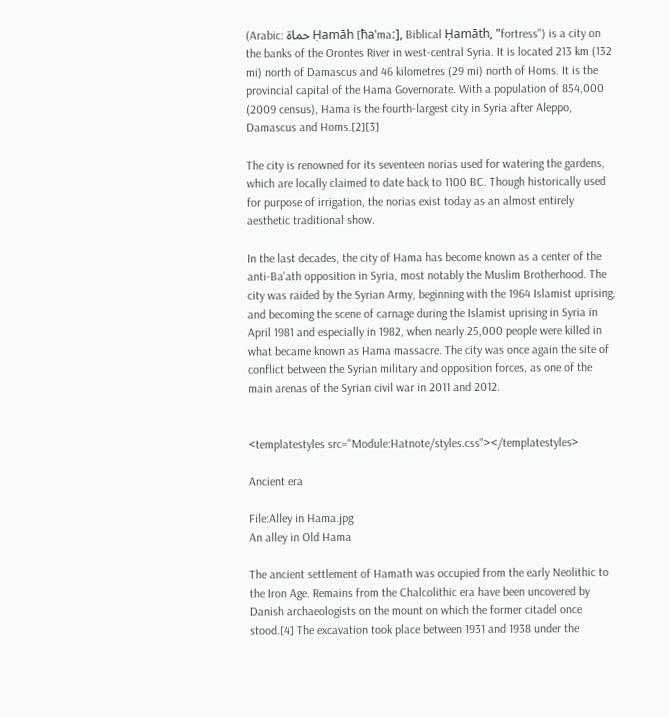(Arabic: حماة Ḥamāh [ħaˈmaː], Biblical Ḥamāth, "fortress") is a city on the banks of the Orontes River in west-central Syria. It is located 213 km (132 mi) north of Damascus and 46 kilometres (29 mi) north of Homs. It is the provincial capital of the Hama Governorate. With a population of 854,000 (2009 census), Hama is the fourth-largest city in Syria after Aleppo, Damascus and Homs.[2][3]

The city is renowned for its seventeen norias used for watering the gardens, which are locally claimed to date back to 1100 BC. Though historically used for purpose of irrigation, the norias exist today as an almost entirely aesthetic traditional show.

In the last decades, the city of Hama has become known as a center of the anti-Ba'ath opposition in Syria, most notably the Muslim Brotherhood. The city was raided by the Syrian Army, beginning with the 1964 Islamist uprising, and becoming the scene of carnage during the Islamist uprising in Syria in April 1981 and especially in 1982, when nearly 25,000 people were killed in what became known as Hama massacre. The city was once again the site of conflict between the Syrian military and opposition forces, as one of the main arenas of the Syrian civil war in 2011 and 2012.


<templatestyles src="Module:Hatnote/styles.css"></templatestyles>

Ancient era

File:Alley in Hama.jpg
An alley in Old Hama

The ancient settlement of Hamath was occupied from the early Neolithic to the Iron Age. Remains from the Chalcolithic era have been uncovered by Danish archaeologists on the mount on which the former citadel once stood.[4] The excavation took place between 1931 and 1938 under the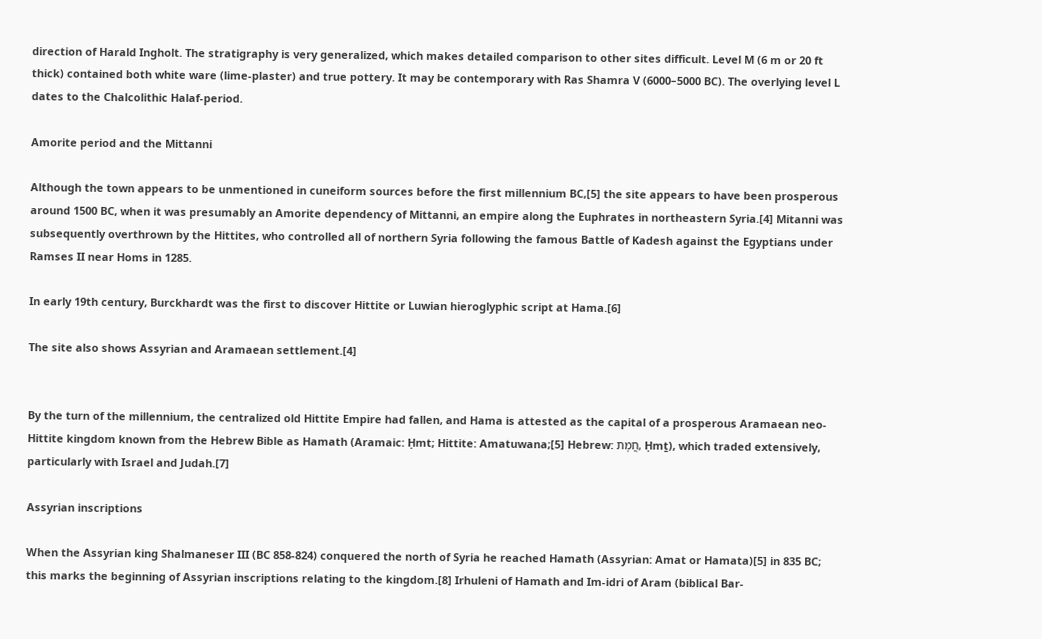direction of Harald Ingholt. The stratigraphy is very generalized, which makes detailed comparison to other sites difficult. Level M (6 m or 20 ft thick) contained both white ware (lime-plaster) and true pottery. It may be contemporary with Ras Shamra V (6000–5000 BC). The overlying level L dates to the Chalcolithic Halaf-period.

Amorite period and the Mittanni

Although the town appears to be unmentioned in cuneiform sources before the first millennium BC,[5] the site appears to have been prosperous around 1500 BC, when it was presumably an Amorite dependency of Mittanni, an empire along the Euphrates in northeastern Syria.[4] Mitanni was subsequently overthrown by the Hittites, who controlled all of northern Syria following the famous Battle of Kadesh against the Egyptians under Ramses II near Homs in 1285.

In early 19th century, Burckhardt was the first to discover Hittite or Luwian hieroglyphic script at Hama.[6]

The site also shows Assyrian and Aramaean settlement.[4]


By the turn of the millennium, the centralized old Hittite Empire had fallen, and Hama is attested as the capital of a prosperous Aramaean neo-Hittite kingdom known from the Hebrew Bible as Hamath (Aramaic: Ḥmt; Hittite: Amatuwana;[5] Hebrew: חֲמָת, Ḥmṯ), which traded extensively, particularly with Israel and Judah.[7]

Assyrian inscriptions

When the Assyrian king Shalmaneser III (BC 858-824) conquered the north of Syria he reached Hamath (Assyrian: Amat or Hamata)[5] in 835 BC; this marks the beginning of Assyrian inscriptions relating to the kingdom.[8] Irhuleni of Hamath and Im-idri of Aram (biblical Bar-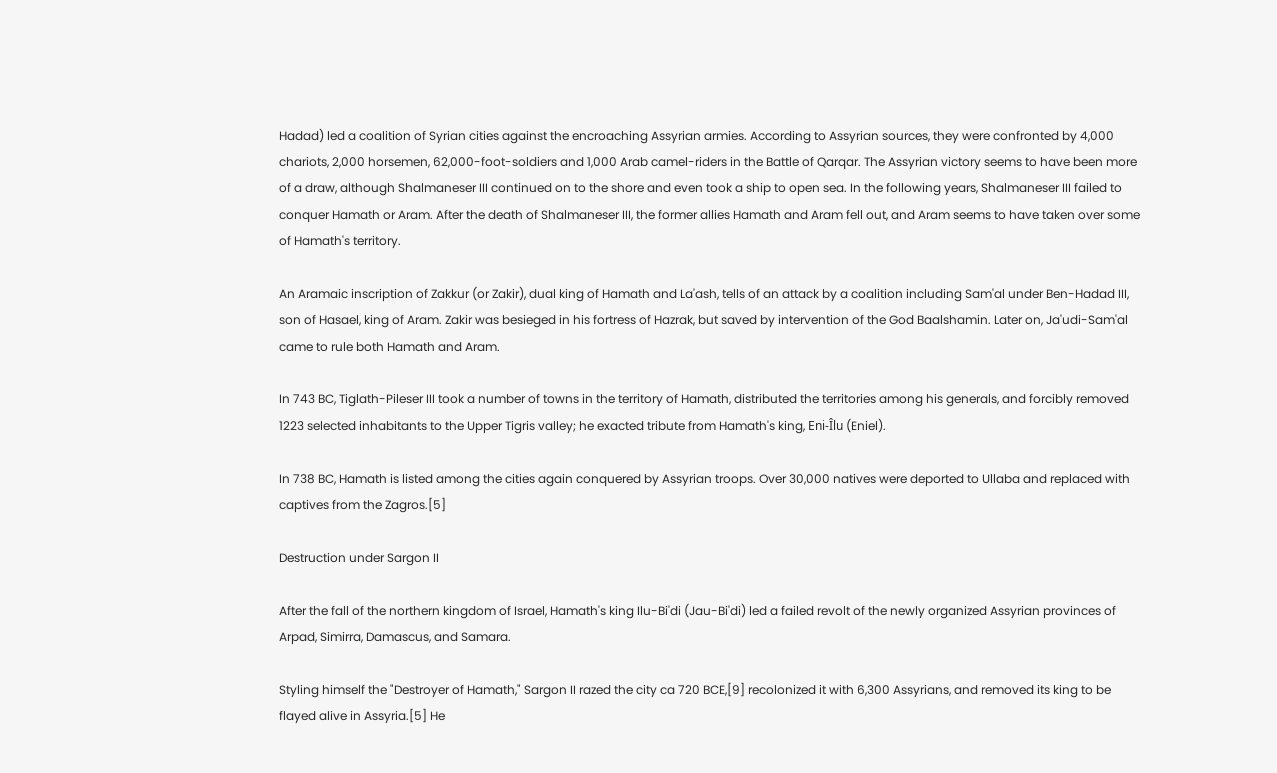Hadad) led a coalition of Syrian cities against the encroaching Assyrian armies. According to Assyrian sources, they were confronted by 4,000 chariots, 2,000 horsemen, 62,000-foot-soldiers and 1,000 Arab camel-riders in the Battle of Qarqar. The Assyrian victory seems to have been more of a draw, although Shalmaneser III continued on to the shore and even took a ship to open sea. In the following years, Shalmaneser III failed to conquer Hamath or Aram. After the death of Shalmaneser III, the former allies Hamath and Aram fell out, and Aram seems to have taken over some of Hamath's territory.

An Aramaic inscription of Zakkur (or Zakir), dual king of Hamath and La'ash, tells of an attack by a coalition including Sam'al under Ben-Hadad III, son of Hasael, king of Aram. Zakir was besieged in his fortress of Hazrak, but saved by intervention of the God Baalshamin. Later on, Ja'udi-Sam'al came to rule both Hamath and Aram.

In 743 BC, Tiglath-Pileser III took a number of towns in the territory of Hamath, distributed the territories among his generals, and forcibly removed 1223 selected inhabitants to the Upper Tigris valley; he exacted tribute from Hamath's king, Eni-Îlu (Eniel).

In 738 BC, Hamath is listed among the cities again conquered by Assyrian troops. Over 30,000 natives were deported to Ullaba and replaced with captives from the Zagros.[5]

Destruction under Sargon II

After the fall of the northern kingdom of Israel, Hamath's king Ilu-Bi'di (Jau-Bi'di) led a failed revolt of the newly organized Assyrian provinces of Arpad, Simirra, Damascus, and Samara.

Styling himself the "Destroyer of Hamath," Sargon II razed the city ca 720 BCE,[9] recolonized it with 6,300 Assyrians, and removed its king to be flayed alive in Assyria.[5] He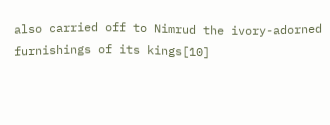also carried off to Nimrud the ivory-adorned furnishings of its kings[10]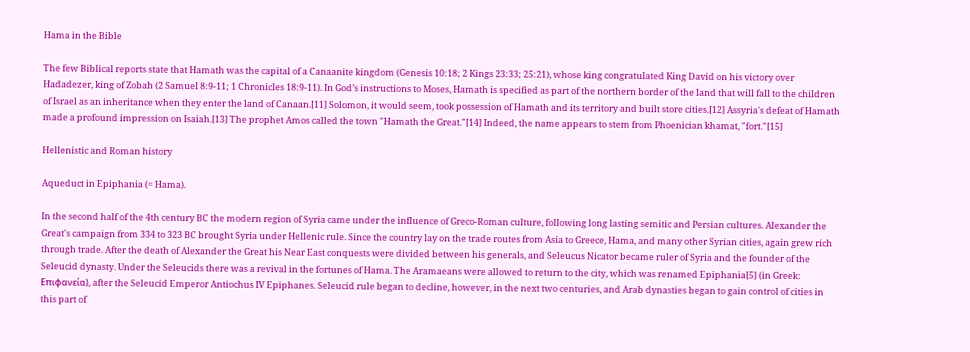Hama in the Bible

The few Biblical reports state that Hamath was the capital of a Canaanite kingdom (Genesis 10:18; 2 Kings 23:33; 25:21), whose king congratulated King David on his victory over Hadadezer, king of Zobah (2 Samuel 8:9-11; 1 Chronicles 18:9-11). In God’s instructions to Moses, Hamath is specified as part of the northern border of the land that will fall to the children of Israel as an inheritance when they enter the land of Canaan.[11] Solomon, it would seem, took possession of Hamath and its territory and built store cities.[12] Assyria's defeat of Hamath made a profound impression on Isaiah.[13] The prophet Amos called the town "Hamath the Great."[14] Indeed, the name appears to stem from Phoenician khamat, "fort."[15]

Hellenistic and Roman history

Aqueduct in Epiphania (= Hama).

In the second half of the 4th century BC the modern region of Syria came under the influence of Greco-Roman culture, following long lasting semitic and Persian cultures. Alexander the Great's campaign from 334 to 323 BC brought Syria under Hellenic rule. Since the country lay on the trade routes from Asia to Greece, Hama, and many other Syrian cities, again grew rich through trade. After the death of Alexander the Great his Near East conquests were divided between his generals, and Seleucus Nicator became ruler of Syria and the founder of the Seleucid dynasty. Under the Seleucids there was a revival in the fortunes of Hama. The Aramaeans were allowed to return to the city, which was renamed Epiphania[5] (in Greek: Επιφανεία), after the Seleucid Emperor Antiochus IV Epiphanes. Seleucid rule began to decline, however, in the next two centuries, and Arab dynasties began to gain control of cities in this part of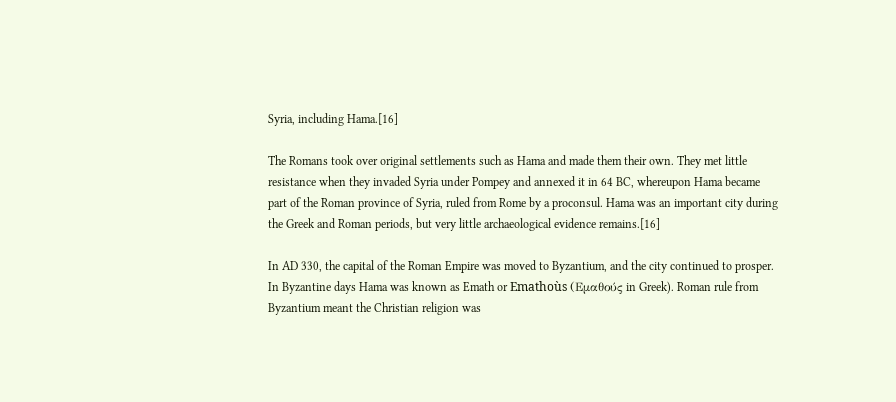Syria, including Hama.[16]

The Romans took over original settlements such as Hama and made them their own. They met little resistance when they invaded Syria under Pompey and annexed it in 64 BC, whereupon Hama became part of the Roman province of Syria, ruled from Rome by a proconsul. Hama was an important city during the Greek and Roman periods, but very little archaeological evidence remains.[16]

In AD 330, the capital of the Roman Empire was moved to Byzantium, and the city continued to prosper. In Byzantine days Hama was known as Emath or Emathoùs (Εμαθούς in Greek). Roman rule from Byzantium meant the Christian religion was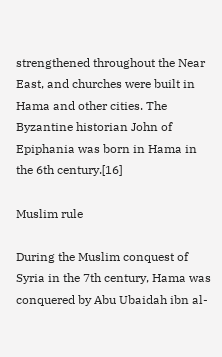strengthened throughout the Near East, and churches were built in Hama and other cities. The Byzantine historian John of Epiphania was born in Hama in the 6th century.[16]

Muslim rule

During the Muslim conquest of Syria in the 7th century, Hama was conquered by Abu Ubaidah ibn al-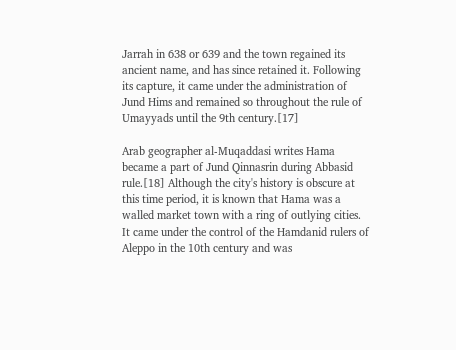Jarrah in 638 or 639 and the town regained its ancient name, and has since retained it. Following its capture, it came under the administration of Jund Hims and remained so throughout the rule of Umayyads until the 9th century.[17]

Arab geographer al-Muqaddasi writes Hama became a part of Jund Qinnasrin during Abbasid rule.[18] Although the city's history is obscure at this time period, it is known that Hama was a walled market town with a ring of outlying cities. It came under the control of the Hamdanid rulers of Aleppo in the 10th century and was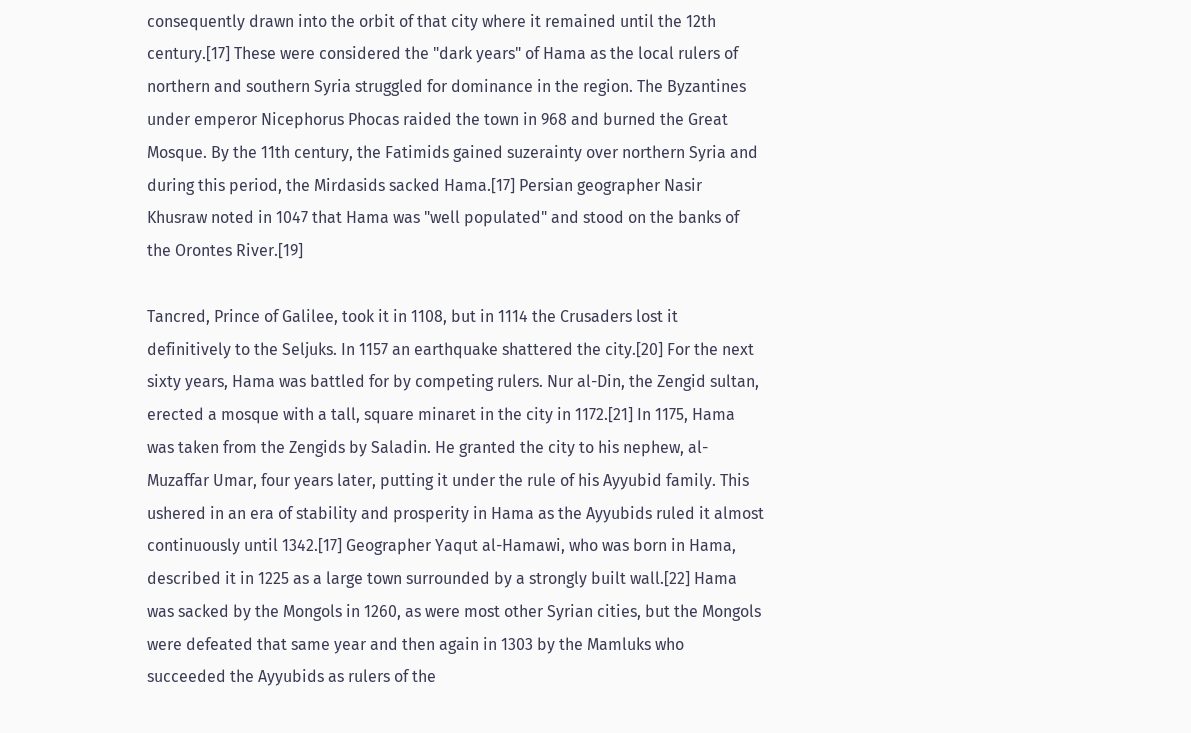consequently drawn into the orbit of that city where it remained until the 12th century.[17] These were considered the "dark years" of Hama as the local rulers of northern and southern Syria struggled for dominance in the region. The Byzantines under emperor Nicephorus Phocas raided the town in 968 and burned the Great Mosque. By the 11th century, the Fatimids gained suzerainty over northern Syria and during this period, the Mirdasids sacked Hama.[17] Persian geographer Nasir Khusraw noted in 1047 that Hama was "well populated" and stood on the banks of the Orontes River.[19]

Tancred, Prince of Galilee, took it in 1108, but in 1114 the Crusaders lost it definitively to the Seljuks. In 1157 an earthquake shattered the city.[20] For the next sixty years, Hama was battled for by competing rulers. Nur al-Din, the Zengid sultan, erected a mosque with a tall, square minaret in the city in 1172.[21] In 1175, Hama was taken from the Zengids by Saladin. He granted the city to his nephew, al-Muzaffar Umar, four years later, putting it under the rule of his Ayyubid family. This ushered in an era of stability and prosperity in Hama as the Ayyubids ruled it almost continuously until 1342.[17] Geographer Yaqut al-Hamawi, who was born in Hama, described it in 1225 as a large town surrounded by a strongly built wall.[22] Hama was sacked by the Mongols in 1260, as were most other Syrian cities, but the Mongols were defeated that same year and then again in 1303 by the Mamluks who succeeded the Ayyubids as rulers of the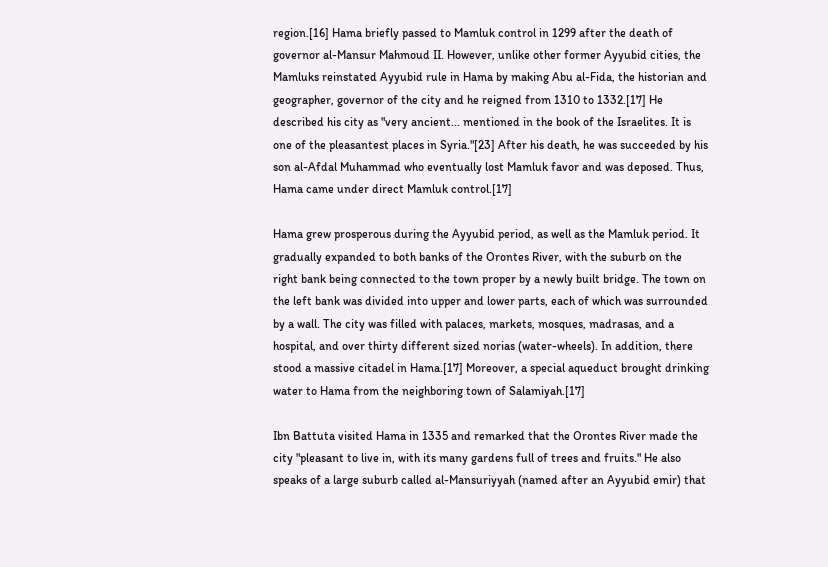region.[16] Hama briefly passed to Mamluk control in 1299 after the death of governor al-Mansur Mahmoud II. However, unlike other former Ayyubid cities, the Mamluks reinstated Ayyubid rule in Hama by making Abu al-Fida, the historian and geographer, governor of the city and he reigned from 1310 to 1332.[17] He described his city as "very ancient... mentioned in the book of the Israelites. It is one of the pleasantest places in Syria."[23] After his death, he was succeeded by his son al-Afdal Muhammad who eventually lost Mamluk favor and was deposed. Thus, Hama came under direct Mamluk control.[17]

Hama grew prosperous during the Ayyubid period, as well as the Mamluk period. It gradually expanded to both banks of the Orontes River, with the suburb on the right bank being connected to the town proper by a newly built bridge. The town on the left bank was divided into upper and lower parts, each of which was surrounded by a wall. The city was filled with palaces, markets, mosques, madrasas, and a hospital, and over thirty different sized norias (water-wheels). In addition, there stood a massive citadel in Hama.[17] Moreover, a special aqueduct brought drinking water to Hama from the neighboring town of Salamiyah.[17]

Ibn Battuta visited Hama in 1335 and remarked that the Orontes River made the city "pleasant to live in, with its many gardens full of trees and fruits." He also speaks of a large suburb called al-Mansuriyyah (named after an Ayyubid emir) that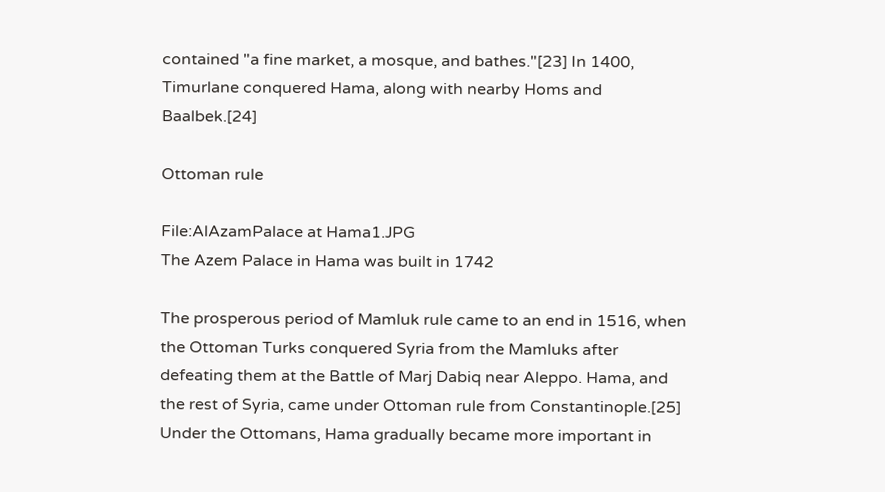contained "a fine market, a mosque, and bathes."[23] In 1400, Timurlane conquered Hama, along with nearby Homs and Baalbek.[24]

Ottoman rule

File:AlAzamPalace at Hama1.JPG
The Azem Palace in Hama was built in 1742

The prosperous period of Mamluk rule came to an end in 1516, when the Ottoman Turks conquered Syria from the Mamluks after defeating them at the Battle of Marj Dabiq near Aleppo. Hama, and the rest of Syria, came under Ottoman rule from Constantinople.[25] Under the Ottomans, Hama gradually became more important in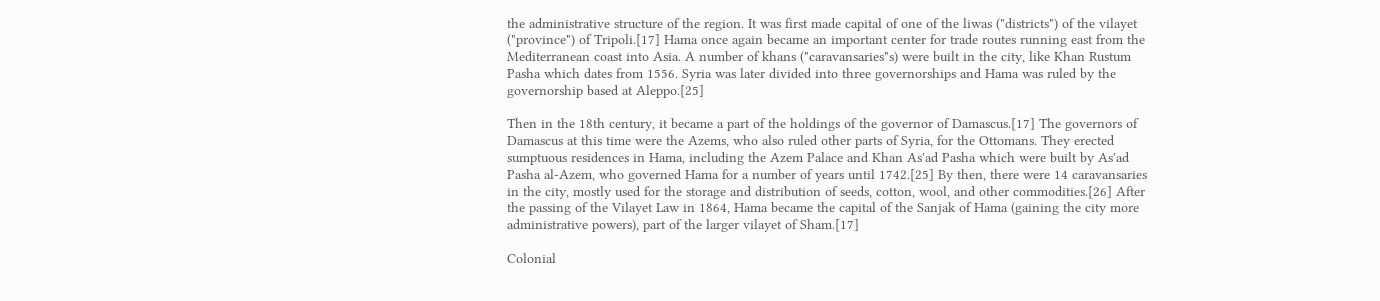the administrative structure of the region. It was first made capital of one of the liwas ("districts") of the vilayet ("province") of Tripoli.[17] Hama once again became an important center for trade routes running east from the Mediterranean coast into Asia. A number of khans ("caravansaries"s) were built in the city, like Khan Rustum Pasha which dates from 1556. Syria was later divided into three governorships and Hama was ruled by the governorship based at Aleppo.[25]

Then in the 18th century, it became a part of the holdings of the governor of Damascus.[17] The governors of Damascus at this time were the Azems, who also ruled other parts of Syria, for the Ottomans. They erected sumptuous residences in Hama, including the Azem Palace and Khan As'ad Pasha which were built by As'ad Pasha al-Azem, who governed Hama for a number of years until 1742.[25] By then, there were 14 caravansaries in the city, mostly used for the storage and distribution of seeds, cotton, wool, and other commodities.[26] After the passing of the Vilayet Law in 1864, Hama became the capital of the Sanjak of Hama (gaining the city more administrative powers), part of the larger vilayet of Sham.[17]

Colonial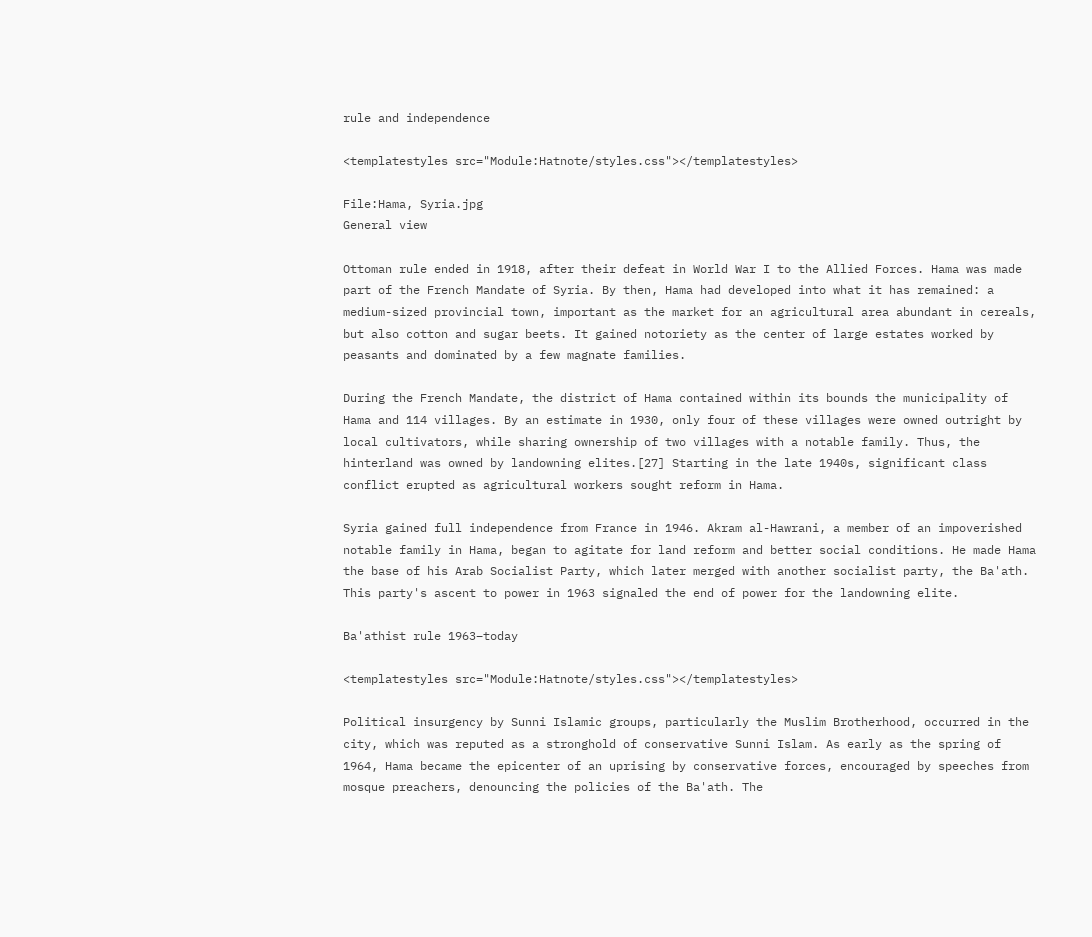rule and independence

<templatestyles src="Module:Hatnote/styles.css"></templatestyles>

File:Hama, Syria.jpg
General view

Ottoman rule ended in 1918, after their defeat in World War I to the Allied Forces. Hama was made part of the French Mandate of Syria. By then, Hama had developed into what it has remained: a medium-sized provincial town, important as the market for an agricultural area abundant in cereals, but also cotton and sugar beets. It gained notoriety as the center of large estates worked by peasants and dominated by a few magnate families.

During the French Mandate, the district of Hama contained within its bounds the municipality of Hama and 114 villages. By an estimate in 1930, only four of these villages were owned outright by local cultivators, while sharing ownership of two villages with a notable family. Thus, the hinterland was owned by landowning elites.[27] Starting in the late 1940s, significant class conflict erupted as agricultural workers sought reform in Hama.

Syria gained full independence from France in 1946. Akram al-Hawrani, a member of an impoverished notable family in Hama, began to agitate for land reform and better social conditions. He made Hama the base of his Arab Socialist Party, which later merged with another socialist party, the Ba'ath. This party's ascent to power in 1963 signaled the end of power for the landowning elite.

Ba'athist rule 1963–today

<templatestyles src="Module:Hatnote/styles.css"></templatestyles>

Political insurgency by Sunni Islamic groups, particularly the Muslim Brotherhood, occurred in the city, which was reputed as a stronghold of conservative Sunni Islam. As early as the spring of 1964, Hama became the epicenter of an uprising by conservative forces, encouraged by speeches from mosque preachers, denouncing the policies of the Ba'ath. The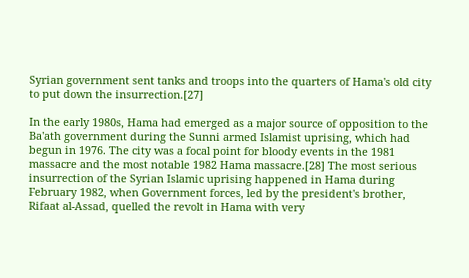Syrian government sent tanks and troops into the quarters of Hama's old city to put down the insurrection.[27]

In the early 1980s, Hama had emerged as a major source of opposition to the Ba'ath government during the Sunni armed Islamist uprising, which had begun in 1976. The city was a focal point for bloody events in the 1981 massacre and the most notable 1982 Hama massacre.[28] The most serious insurrection of the Syrian Islamic uprising happened in Hama during February 1982, when Government forces, led by the president's brother, Rifaat al-Assad, quelled the revolt in Hama with very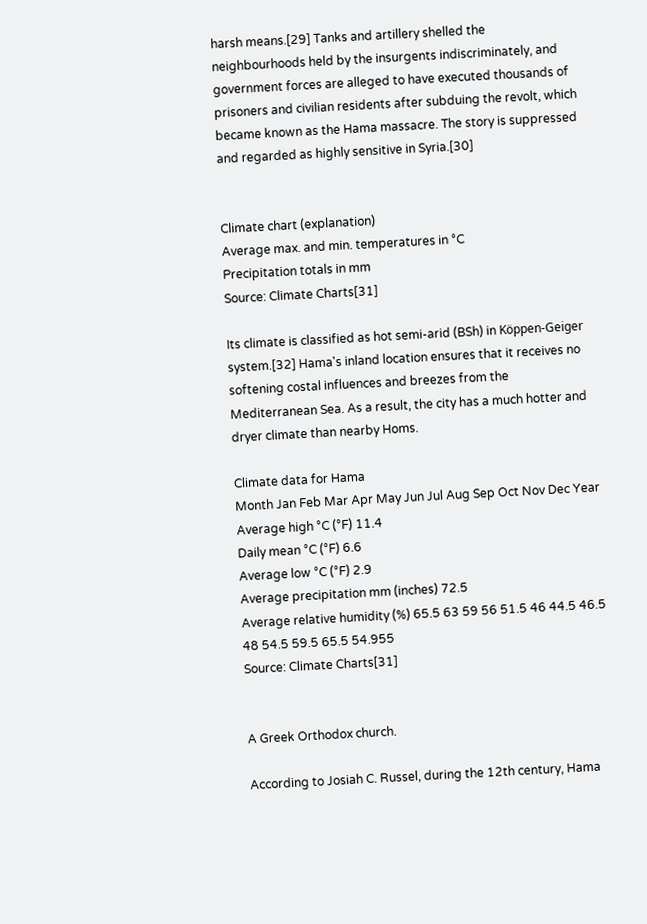harsh means.[29] Tanks and artillery shelled the neighbourhoods held by the insurgents indiscriminately, and government forces are alleged to have executed thousands of prisoners and civilian residents after subduing the revolt, which became known as the Hama massacre. The story is suppressed and regarded as highly sensitive in Syria.[30]


Climate chart (explanation)
Average max. and min. temperatures in °C
Precipitation totals in mm
Source: Climate Charts[31]

Its climate is classified as hot semi-arid (BSh) in Köppen-Geiger system.[32] Hama's inland location ensures that it receives no softening costal influences and breezes from the Mediterranean Sea. As a result, the city has a much hotter and dryer climate than nearby Homs.

Climate data for Hama
Month Jan Feb Mar Apr May Jun Jul Aug Sep Oct Nov Dec Year
Average high °C (°F) 11.4
Daily mean °C (°F) 6.6
Average low °C (°F) 2.9
Average precipitation mm (inches) 72.5
Average relative humidity (%) 65.5 63 59 56 51.5 46 44.5 46.5 48 54.5 59.5 65.5 54.955
Source: Climate Charts[31]


A Greek Orthodox church.

According to Josiah C. Russel, during the 12th century, Hama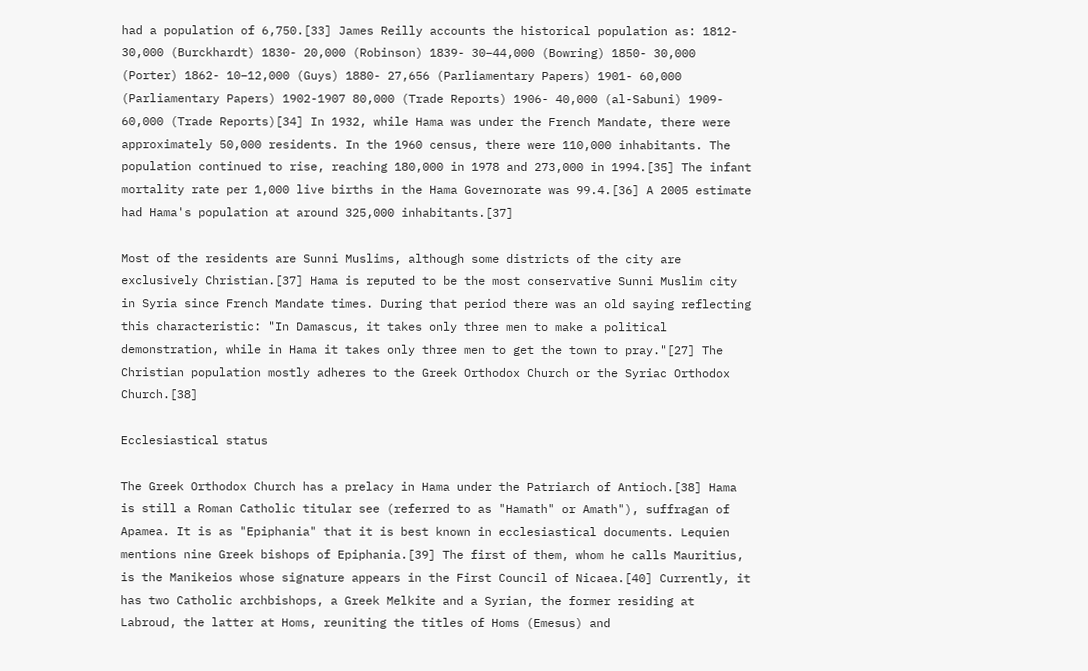had a population of 6,750.[33] James Reilly accounts the historical population as: 1812- 30,000 (Burckhardt) 1830- 20,000 (Robinson) 1839- 30–44,000 (Bowring) 1850- 30,000 (Porter) 1862- 10–12,000 (Guys) 1880- 27,656 (Parliamentary Papers) 1901- 60,000 (Parliamentary Papers) 1902-1907 80,000 (Trade Reports) 1906- 40,000 (al-Sabuni) 1909- 60,000 (Trade Reports)[34] In 1932, while Hama was under the French Mandate, there were approximately 50,000 residents. In the 1960 census, there were 110,000 inhabitants. The population continued to rise, reaching 180,000 in 1978 and 273,000 in 1994.[35] The infant mortality rate per 1,000 live births in the Hama Governorate was 99.4.[36] A 2005 estimate had Hama's population at around 325,000 inhabitants.[37]

Most of the residents are Sunni Muslims, although some districts of the city are exclusively Christian.[37] Hama is reputed to be the most conservative Sunni Muslim city in Syria since French Mandate times. During that period there was an old saying reflecting this characteristic: "In Damascus, it takes only three men to make a political demonstration, while in Hama it takes only three men to get the town to pray."[27] The Christian population mostly adheres to the Greek Orthodox Church or the Syriac Orthodox Church.[38]

Ecclesiastical status

The Greek Orthodox Church has a prelacy in Hama under the Patriarch of Antioch.[38] Hama is still a Roman Catholic titular see (referred to as "Hamath" or Amath"), suffragan of Apamea. It is as "Epiphania" that it is best known in ecclesiastical documents. Lequien mentions nine Greek bishops of Epiphania.[39] The first of them, whom he calls Mauritius, is the Manikeios whose signature appears in the First Council of Nicaea.[40] Currently, it has two Catholic archbishops, a Greek Melkite and a Syrian, the former residing at Labroud, the latter at Homs, reuniting the titles of Homs (Emesus) and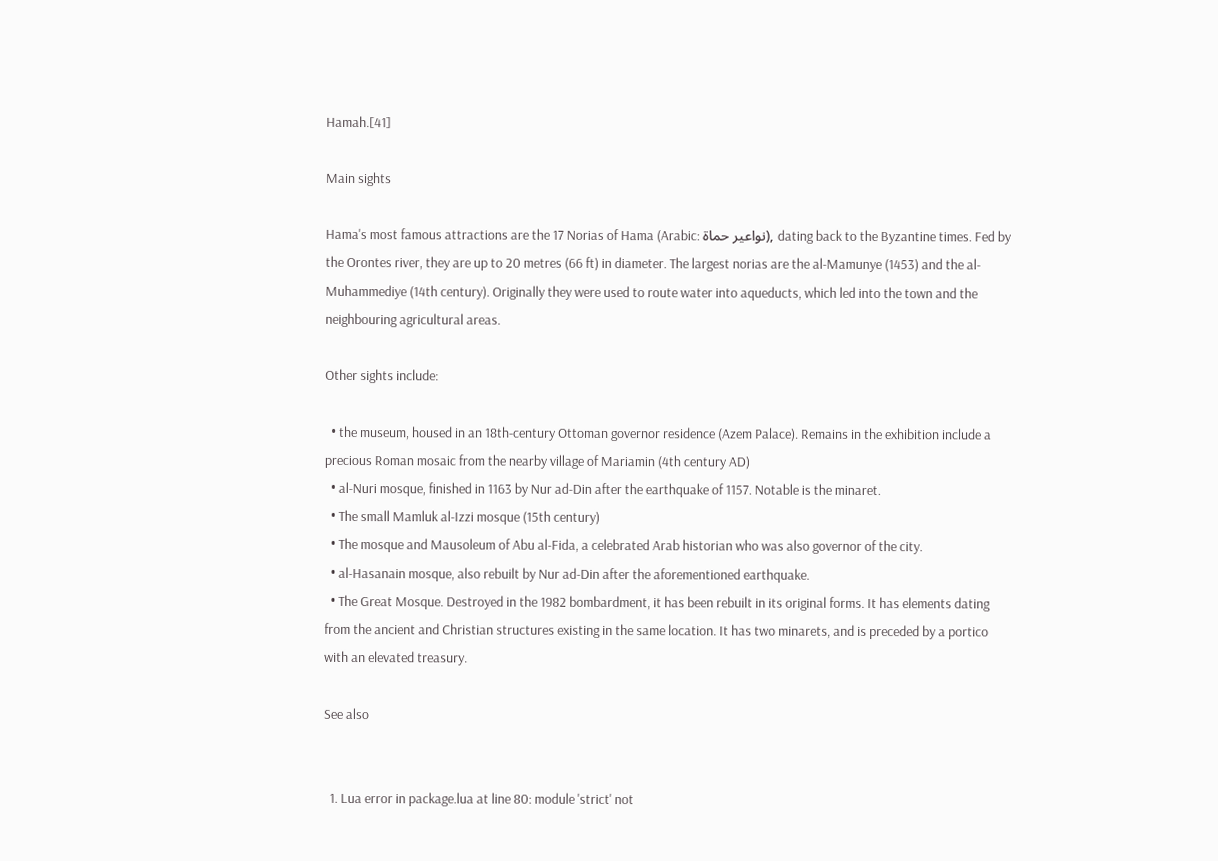Hamah.[41]

Main sights

Hama's most famous attractions are the 17 Norias of Hama (Arabic: نواعير حماة), dating back to the Byzantine times. Fed by the Orontes river, they are up to 20 metres (66 ft) in diameter. The largest norias are the al-Mamunye (1453) and the al-Muhammediye (14th century). Originally they were used to route water into aqueducts, which led into the town and the neighbouring agricultural areas.

Other sights include:

  • the museum, housed in an 18th-century Ottoman governor residence (Azem Palace). Remains in the exhibition include a precious Roman mosaic from the nearby village of Mariamin (4th century AD)
  • al-Nuri mosque, finished in 1163 by Nur ad-Din after the earthquake of 1157. Notable is the minaret.
  • The small Mamluk al-Izzi mosque (15th century)
  • The mosque and Mausoleum of Abu al-Fida, a celebrated Arab historian who was also governor of the city.
  • al-Hasanain mosque, also rebuilt by Nur ad-Din after the aforementioned earthquake.
  • The Great Mosque. Destroyed in the 1982 bombardment, it has been rebuilt in its original forms. It has elements dating from the ancient and Christian structures existing in the same location. It has two minarets, and is preceded by a portico with an elevated treasury.

See also


  1. Lua error in package.lua at line 80: module 'strict' not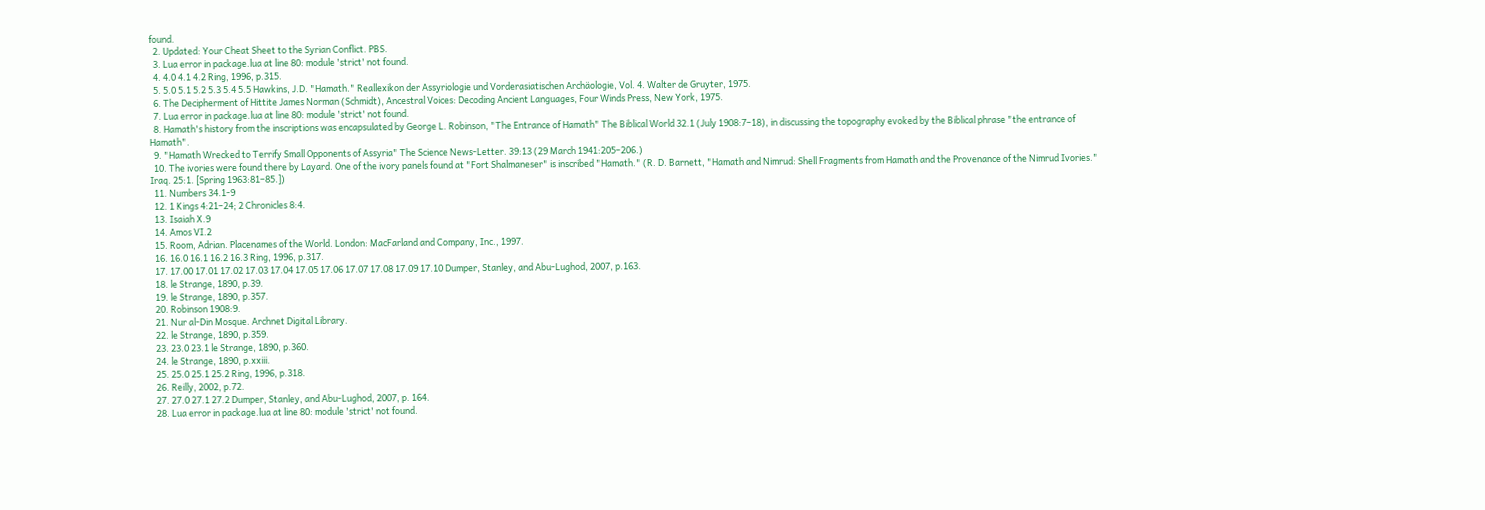found.
  2. Updated: Your Cheat Sheet to the Syrian Conflict. PBS.
  3. Lua error in package.lua at line 80: module 'strict' not found.
  4. 4.0 4.1 4.2 Ring, 1996, p.315.
  5. 5.0 5.1 5.2 5.3 5.4 5.5 Hawkins, J.D. "Hamath." Reallexikon der Assyriologie und Vorderasiatischen Archäologie, Vol. 4. Walter de Gruyter, 1975.
  6. The Decipherment of Hittite James Norman (Schmidt), Ancestral Voices: Decoding Ancient Languages, Four Winds Press, New York, 1975.
  7. Lua error in package.lua at line 80: module 'strict' not found.
  8. Hamath's history from the inscriptions was encapsulated by George L. Robinson, "The Entrance of Hamath" The Biblical World 32.1 (July 1908:7–18), in discussing the topography evoked by the Biblical phrase "the entrance of Hamath".
  9. "Hamath Wrecked to Terrify Small Opponents of Assyria" The Science News-Letter. 39:13 (29 March 1941:205–206.)
  10. The ivories were found there by Layard. One of the ivory panels found at "Fort Shalmaneser" is inscribed "Hamath." (R. D. Barnett, "Hamath and Nimrud: Shell Fragments from Hamath and the Provenance of the Nimrud Ivories." Iraq. 25:1. [Spring 1963:81–85.])
  11. Numbers 34.1-9
  12. 1 Kings 4:21–24; 2 Chronicles 8:4.
  13. Isaiah X.9
  14. Amos VI.2
  15. Room, Adrian. Placenames of the World. London: MacFarland and Company, Inc., 1997.
  16. 16.0 16.1 16.2 16.3 Ring, 1996, p.317.
  17. 17.00 17.01 17.02 17.03 17.04 17.05 17.06 17.07 17.08 17.09 17.10 Dumper, Stanley, and Abu-Lughod, 2007, p.163.
  18. le Strange, 1890, p.39.
  19. le Strange, 1890, p.357.
  20. Robinson 1908:9.
  21. Nur al-Din Mosque. Archnet Digital Library.
  22. le Strange, 1890, p.359.
  23. 23.0 23.1 le Strange, 1890, p.360.
  24. le Strange, 1890, p.xxiii.
  25. 25.0 25.1 25.2 Ring, 1996, p.318.
  26. Reilly, 2002, p.72.
  27. 27.0 27.1 27.2 Dumper, Stanley, and Abu-Lughod, 2007, p. 164.
  28. Lua error in package.lua at line 80: module 'strict' not found.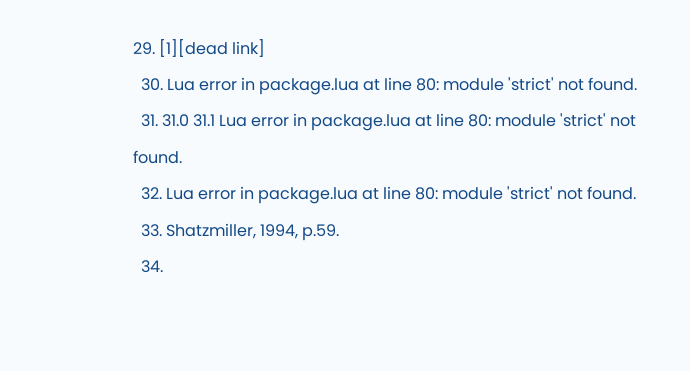29. [1][dead link]
  30. Lua error in package.lua at line 80: module 'strict' not found.
  31. 31.0 31.1 Lua error in package.lua at line 80: module 'strict' not found.
  32. Lua error in package.lua at line 80: module 'strict' not found.
  33. Shatzmiller, 1994, p.59.
  34.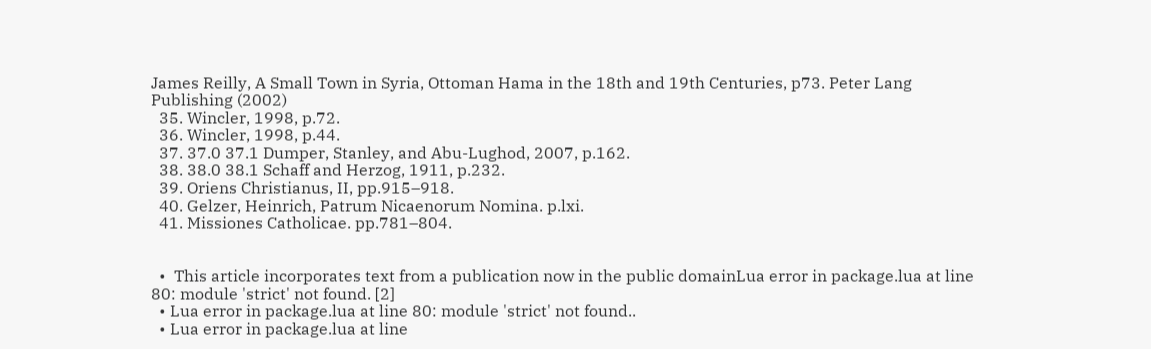James Reilly, A Small Town in Syria, Ottoman Hama in the 18th and 19th Centuries, p73. Peter Lang Publishing (2002)
  35. Wincler, 1998, p.72.
  36. Wincler, 1998, p.44.
  37. 37.0 37.1 Dumper, Stanley, and Abu-Lughod, 2007, p.162.
  38. 38.0 38.1 Schaff and Herzog, 1911, p.232.
  39. Oriens Christianus, II, pp.915–918.
  40. Gelzer, Heinrich, Patrum Nicaenorum Nomina. p.lxi.
  41. Missiones Catholicae. pp.781–804.


  •  This article incorporates text from a publication now in the public domainLua error in package.lua at line 80: module 'strict' not found. [2]
  • Lua error in package.lua at line 80: module 'strict' not found..
  • Lua error in package.lua at line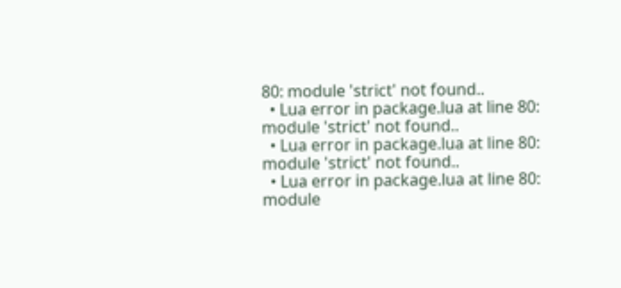80: module 'strict' not found..
  • Lua error in package.lua at line 80: module 'strict' not found..
  • Lua error in package.lua at line 80: module 'strict' not found..
  • Lua error in package.lua at line 80: module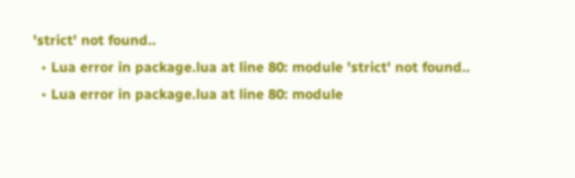'strict' not found..
  • Lua error in package.lua at line 80: module 'strict' not found..
  • Lua error in package.lua at line 80: module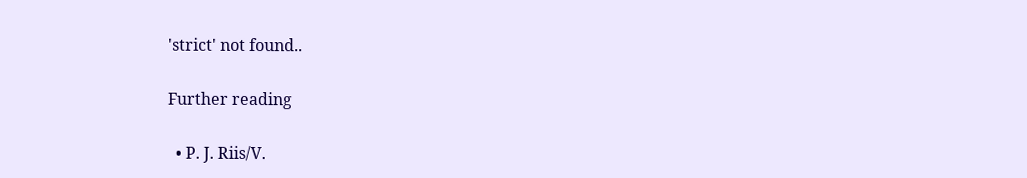'strict' not found..

Further reading

  • P. J. Riis/V.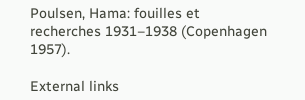Poulsen, Hama: fouilles et recherches 1931–1938 (Copenhagen 1957).

External links